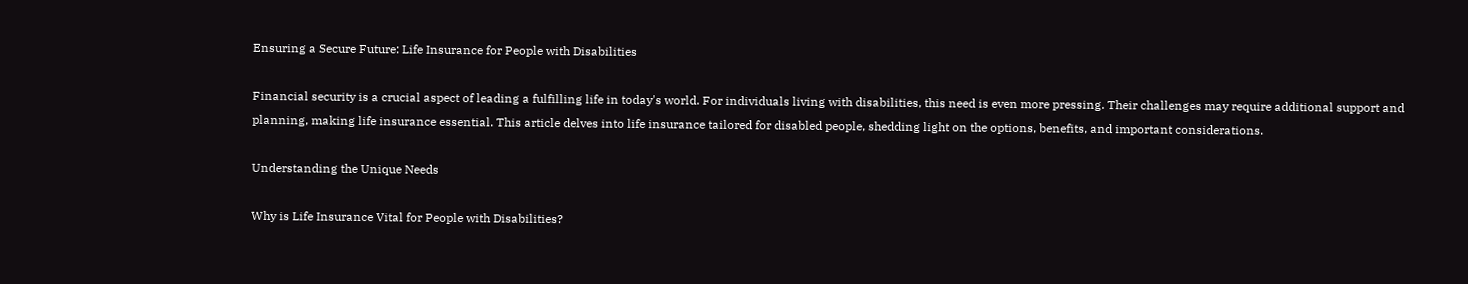Ensuring a Secure Future: Life Insurance for People with Disabilities

Financial security is a crucial aspect of leading a fulfilling life in today's world. For individuals living with disabilities, this need is even more pressing. Their challenges may require additional support and planning, making life insurance essential. This article delves into life insurance tailored for disabled people, shedding light on the options, benefits, and important considerations.

Understanding the Unique Needs

Why is Life Insurance Vital for People with Disabilities?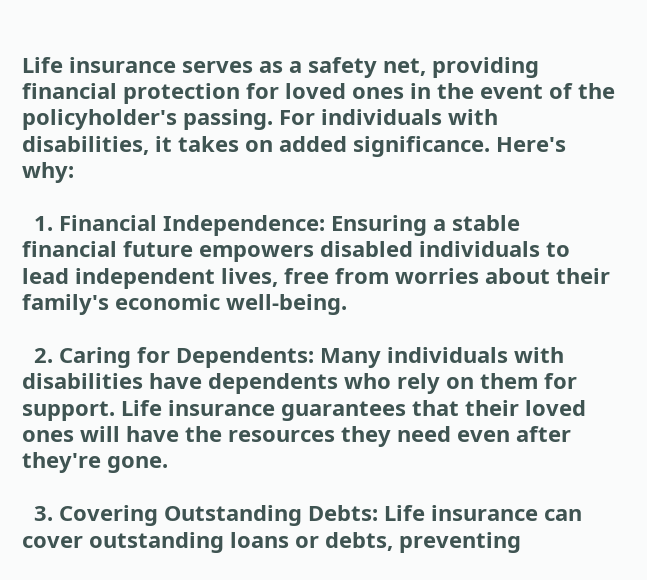Life insurance serves as a safety net, providing financial protection for loved ones in the event of the policyholder's passing. For individuals with disabilities, it takes on added significance. Here's why:

  1. Financial Independence: Ensuring a stable financial future empowers disabled individuals to lead independent lives, free from worries about their family's economic well-being.

  2. Caring for Dependents: Many individuals with disabilities have dependents who rely on them for support. Life insurance guarantees that their loved ones will have the resources they need even after they're gone.

  3. Covering Outstanding Debts: Life insurance can cover outstanding loans or debts, preventing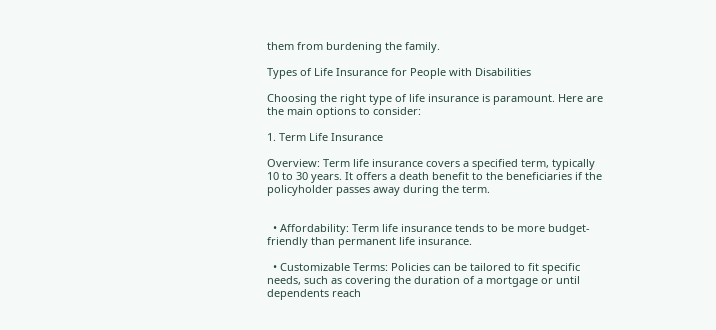them from burdening the family.

Types of Life Insurance for People with Disabilities

Choosing the right type of life insurance is paramount. Here are the main options to consider:

1. Term Life Insurance

Overview: Term life insurance covers a specified term, typically 10 to 30 years. It offers a death benefit to the beneficiaries if the policyholder passes away during the term.


  • Affordability: Term life insurance tends to be more budget-friendly than permanent life insurance.

  • Customizable Terms: Policies can be tailored to fit specific needs, such as covering the duration of a mortgage or until dependents reach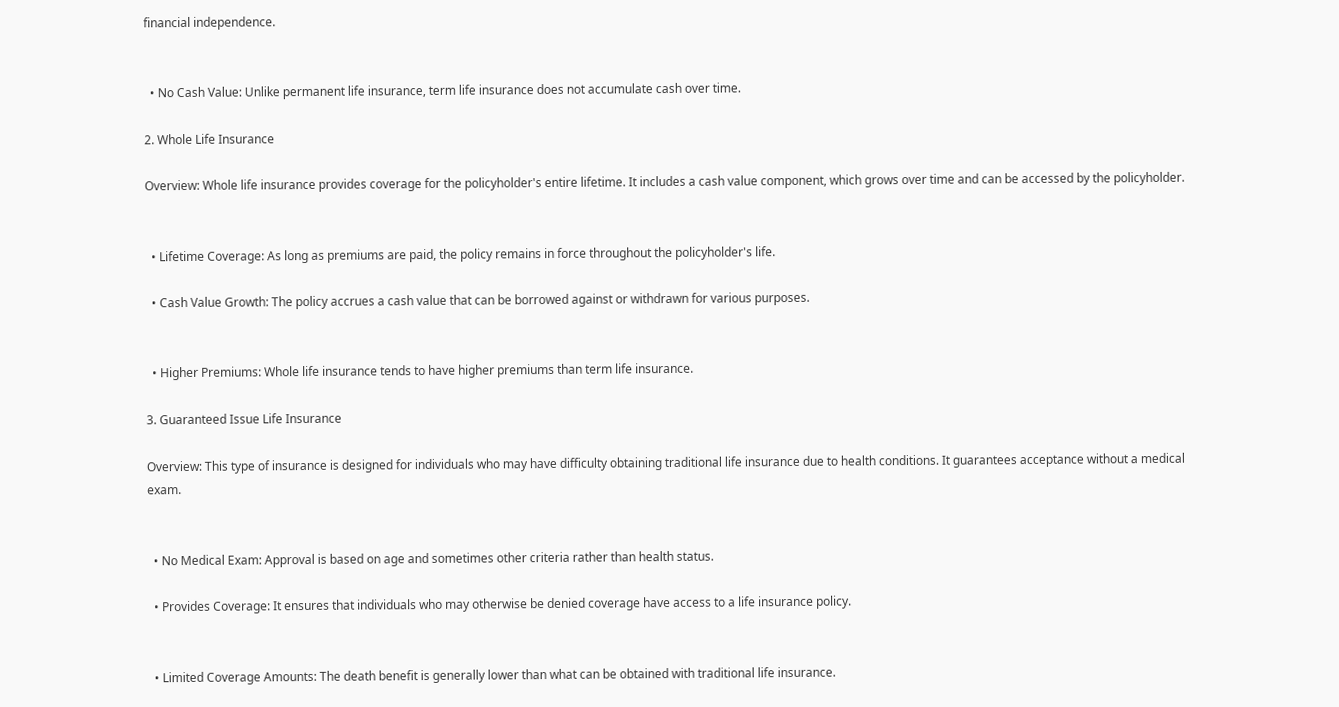financial independence.


  • No Cash Value: Unlike permanent life insurance, term life insurance does not accumulate cash over time.

2. Whole Life Insurance

Overview: Whole life insurance provides coverage for the policyholder's entire lifetime. It includes a cash value component, which grows over time and can be accessed by the policyholder.


  • Lifetime Coverage: As long as premiums are paid, the policy remains in force throughout the policyholder's life.

  • Cash Value Growth: The policy accrues a cash value that can be borrowed against or withdrawn for various purposes.


  • Higher Premiums: Whole life insurance tends to have higher premiums than term life insurance.

3. Guaranteed Issue Life Insurance

Overview: This type of insurance is designed for individuals who may have difficulty obtaining traditional life insurance due to health conditions. It guarantees acceptance without a medical exam.


  • No Medical Exam: Approval is based on age and sometimes other criteria rather than health status.

  • Provides Coverage: It ensures that individuals who may otherwise be denied coverage have access to a life insurance policy.


  • Limited Coverage Amounts: The death benefit is generally lower than what can be obtained with traditional life insurance.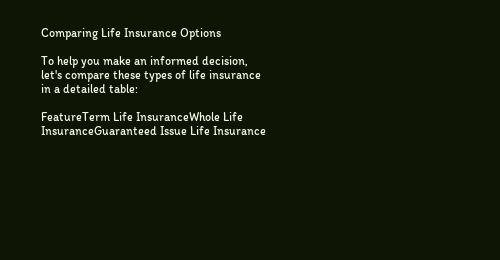Comparing Life Insurance Options

To help you make an informed decision, let's compare these types of life insurance in a detailed table:

FeatureTerm Life InsuranceWhole Life InsuranceGuaranteed Issue Life Insurance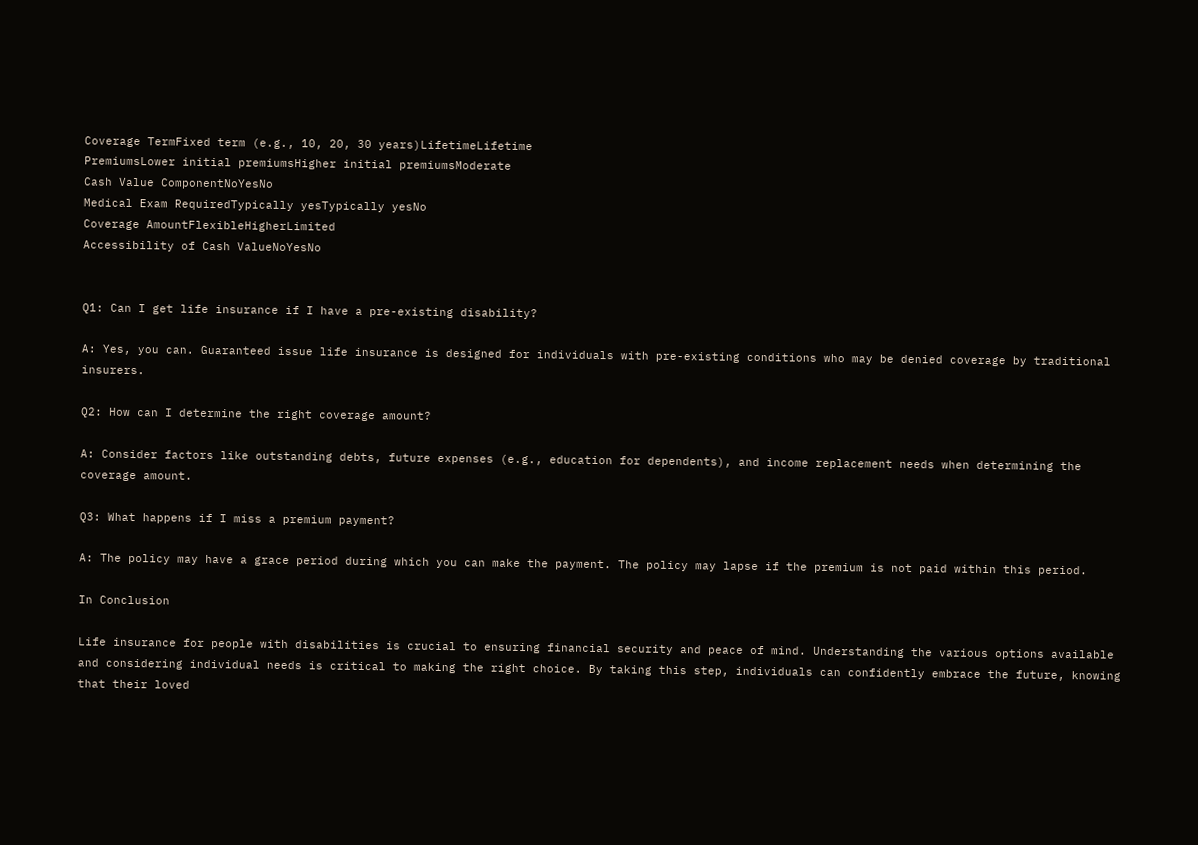Coverage TermFixed term (e.g., 10, 20, 30 years)LifetimeLifetime
PremiumsLower initial premiumsHigher initial premiumsModerate
Cash Value ComponentNoYesNo
Medical Exam RequiredTypically yesTypically yesNo
Coverage AmountFlexibleHigherLimited
Accessibility of Cash ValueNoYesNo


Q1: Can I get life insurance if I have a pre-existing disability?

A: Yes, you can. Guaranteed issue life insurance is designed for individuals with pre-existing conditions who may be denied coverage by traditional insurers.

Q2: How can I determine the right coverage amount?

A: Consider factors like outstanding debts, future expenses (e.g., education for dependents), and income replacement needs when determining the coverage amount.

Q3: What happens if I miss a premium payment?

A: The policy may have a grace period during which you can make the payment. The policy may lapse if the premium is not paid within this period.

In Conclusion

Life insurance for people with disabilities is crucial to ensuring financial security and peace of mind. Understanding the various options available and considering individual needs is critical to making the right choice. By taking this step, individuals can confidently embrace the future, knowing that their loved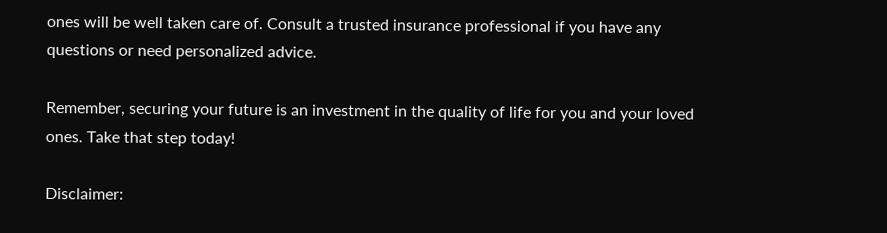ones will be well taken care of. Consult a trusted insurance professional if you have any questions or need personalized advice.

Remember, securing your future is an investment in the quality of life for you and your loved ones. Take that step today!

Disclaimer: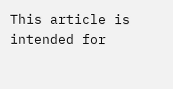This article is intended for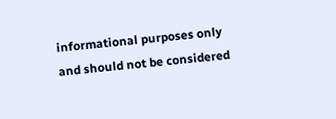informational purposes only and should not be considered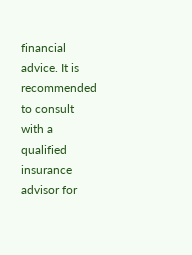financial advice. It is recommended to consult with a qualified insurance advisor for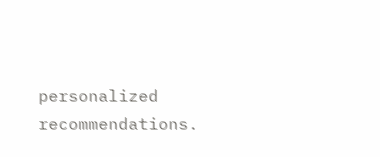personalized recommendations.